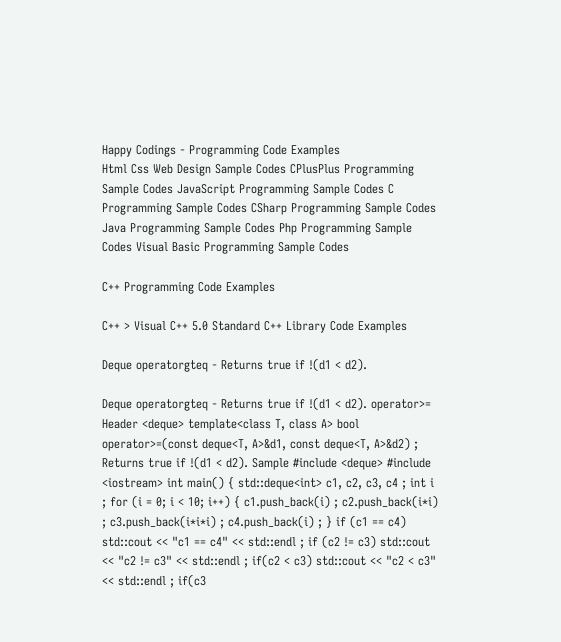Happy Codings - Programming Code Examples
Html Css Web Design Sample Codes CPlusPlus Programming Sample Codes JavaScript Programming Sample Codes C Programming Sample Codes CSharp Programming Sample Codes Java Programming Sample Codes Php Programming Sample Codes Visual Basic Programming Sample Codes

C++ Programming Code Examples

C++ > Visual C++ 5.0 Standard C++ Library Code Examples

Deque operatorgteq - Returns true if !(d1 < d2).

Deque operatorgteq - Returns true if !(d1 < d2). operator>= Header <deque> template<class T, class A> bool operator>=(const deque<T, A>&d1, const deque<T, A>&d2) ; Returns true if !(d1 < d2). Sample #include <deque> #include <iostream> int main() { std::deque<int> c1, c2, c3, c4 ; int i ; for (i = 0; i < 10; i++) { c1.push_back(i) ; c2.push_back(i*i) ; c3.push_back(i*i*i) ; c4.push_back(i) ; } if (c1 == c4) std::cout << "c1 == c4" << std::endl ; if (c2 != c3) std::cout << "c2 != c3" << std::endl ; if(c2 < c3) std::cout << "c2 < c3" << std::endl ; if(c3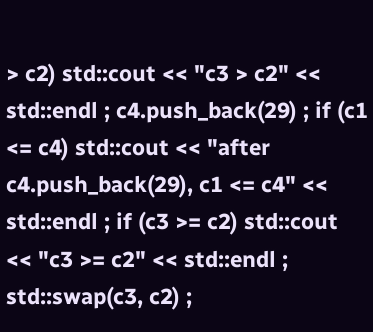> c2) std::cout << "c3 > c2" << std::endl ; c4.push_back(29) ; if (c1 <= c4) std::cout << "after c4.push_back(29), c1 <= c4" << std::endl ; if (c3 >= c2) std::cout << "c3 >= c2" << std::endl ; std::swap(c3, c2) ;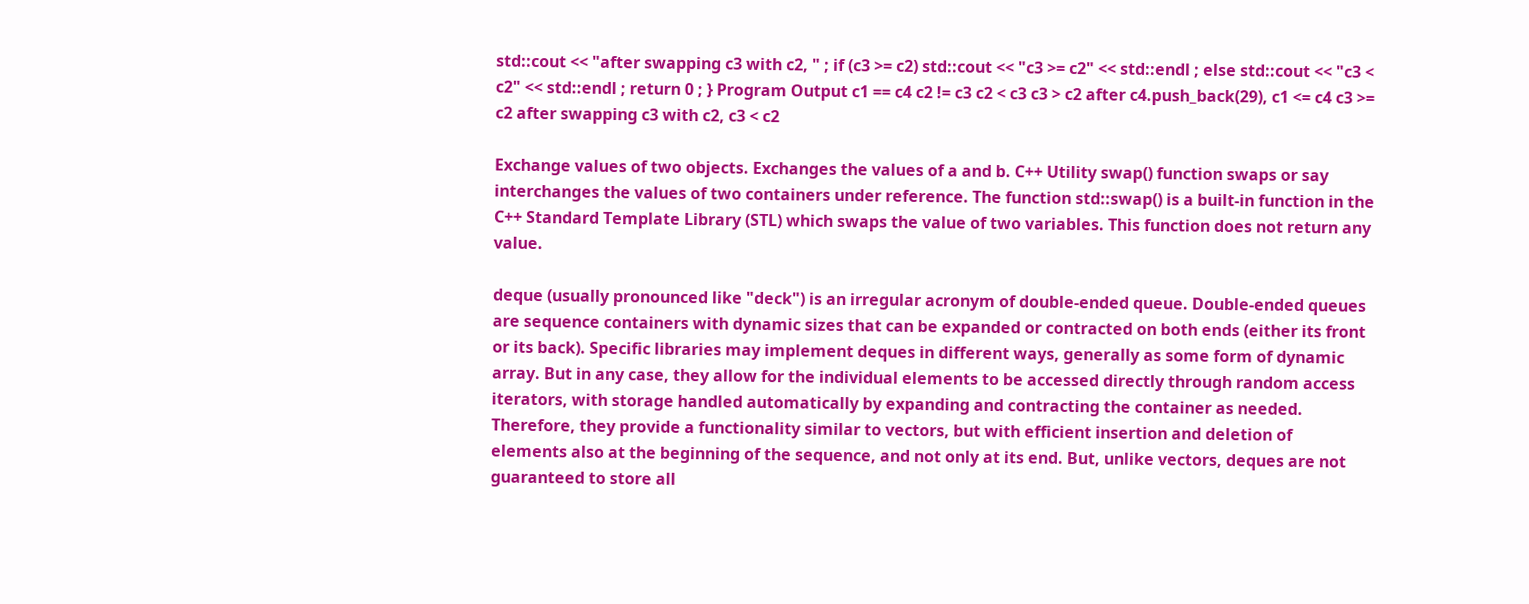std::cout << "after swapping c3 with c2, " ; if (c3 >= c2) std::cout << "c3 >= c2" << std::endl ; else std::cout << "c3 < c2" << std::endl ; return 0 ; } Program Output c1 == c4 c2 != c3 c2 < c3 c3 > c2 after c4.push_back(29), c1 <= c4 c3 >= c2 after swapping c3 with c2, c3 < c2

Exchange values of two objects. Exchanges the values of a and b. C++ Utility swap() function swaps or say interchanges the values of two containers under reference. The function std::swap() is a built-in function in the C++ Standard Template Library (STL) which swaps the value of two variables. This function does not return any value.

deque (usually pronounced like "deck") is an irregular acronym of double-ended queue. Double-ended queues are sequence containers with dynamic sizes that can be expanded or contracted on both ends (either its front or its back). Specific libraries may implement deques in different ways, generally as some form of dynamic array. But in any case, they allow for the individual elements to be accessed directly through random access iterators, with storage handled automatically by expanding and contracting the container as needed. Therefore, they provide a functionality similar to vectors, but with efficient insertion and deletion of elements also at the beginning of the sequence, and not only at its end. But, unlike vectors, deques are not guaranteed to store all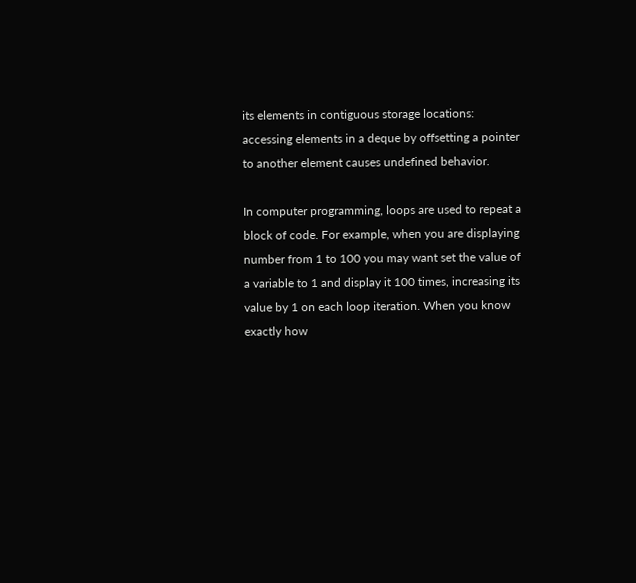its elements in contiguous storage locations: accessing elements in a deque by offsetting a pointer to another element causes undefined behavior.

In computer programming, loops are used to repeat a block of code. For example, when you are displaying number from 1 to 100 you may want set the value of a variable to 1 and display it 100 times, increasing its value by 1 on each loop iteration. When you know exactly how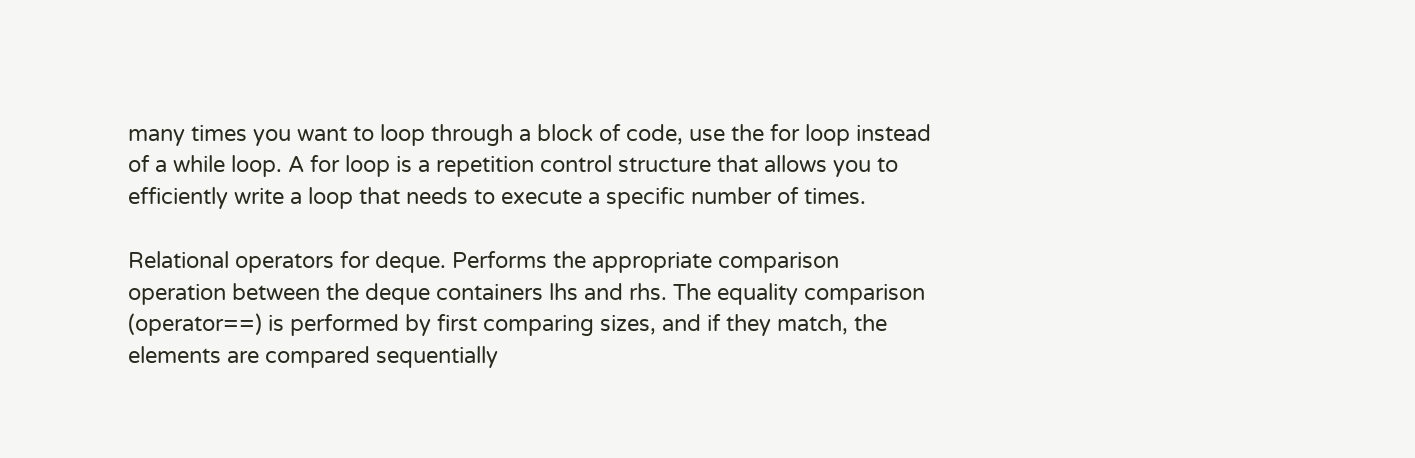many times you want to loop through a block of code, use the for loop instead of a while loop. A for loop is a repetition control structure that allows you to efficiently write a loop that needs to execute a specific number of times.

Relational operators for deque. Performs the appropriate comparison operation between the deque containers lhs and rhs. The equality comparison (operator==) is performed by first comparing sizes, and if they match, the elements are compared sequentially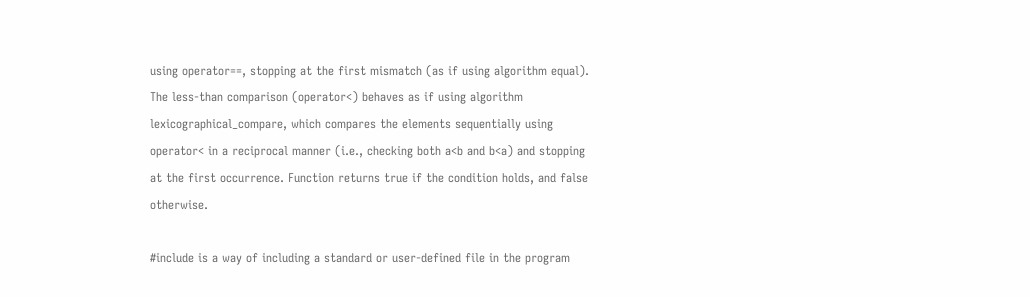using operator==, stopping at the first mismatch (as if using algorithm equal). The less-than comparison (operator<) behaves as if using algorithm lexicographical_compare, which compares the elements sequentially using operator< in a reciprocal manner (i.e., checking both a<b and b<a) and stopping at the first occurrence. Function returns true if the condition holds, and false otherwise.

#include is a way of including a standard or user-defined file in the program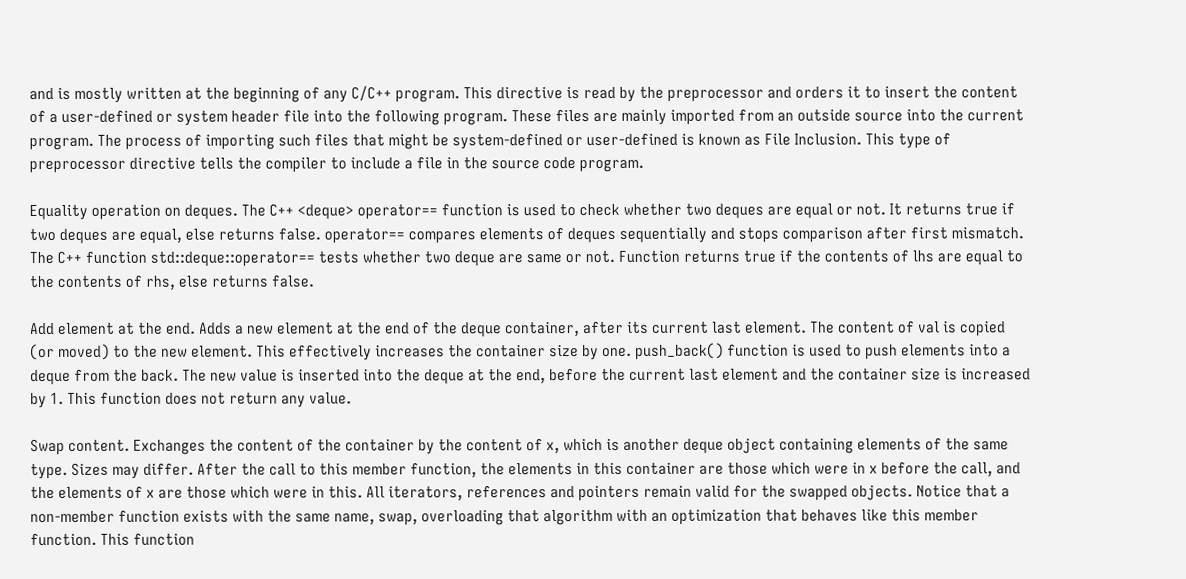and is mostly written at the beginning of any C/C++ program. This directive is read by the preprocessor and orders it to insert the content of a user-defined or system header file into the following program. These files are mainly imported from an outside source into the current program. The process of importing such files that might be system-defined or user-defined is known as File Inclusion. This type of preprocessor directive tells the compiler to include a file in the source code program.

Equality operation on deques. The C++ <deque> operator== function is used to check whether two deques are equal or not. It returns true if two deques are equal, else returns false. operator== compares elements of deques sequentially and stops comparison after first mismatch. The C++ function std::deque::operator== tests whether two deque are same or not. Function returns true if the contents of lhs are equal to the contents of rhs, else returns false.

Add element at the end. Adds a new element at the end of the deque container, after its current last element. The content of val is copied (or moved) to the new element. This effectively increases the container size by one. push_back() function is used to push elements into a deque from the back. The new value is inserted into the deque at the end, before the current last element and the container size is increased by 1. This function does not return any value.

Swap content. Exchanges the content of the container by the content of x, which is another deque object containing elements of the same type. Sizes may differ. After the call to this member function, the elements in this container are those which were in x before the call, and the elements of x are those which were in this. All iterators, references and pointers remain valid for the swapped objects. Notice that a non-member function exists with the same name, swap, overloading that algorithm with an optimization that behaves like this member function. This function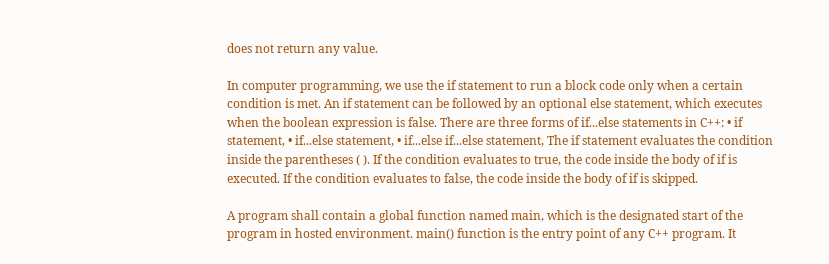does not return any value.

In computer programming, we use the if statement to run a block code only when a certain condition is met. An if statement can be followed by an optional else statement, which executes when the boolean expression is false. There are three forms of if...else statements in C++: • if statement, • if...else statement, • if...else if...else statement, The if statement evaluates the condition inside the parentheses ( ). If the condition evaluates to true, the code inside the body of if is executed. If the condition evaluates to false, the code inside the body of if is skipped.

A program shall contain a global function named main, which is the designated start of the program in hosted environment. main() function is the entry point of any C++ program. It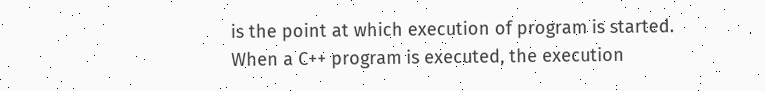is the point at which execution of program is started. When a C++ program is executed, the execution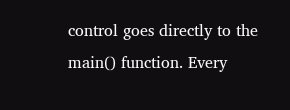control goes directly to the main() function. Every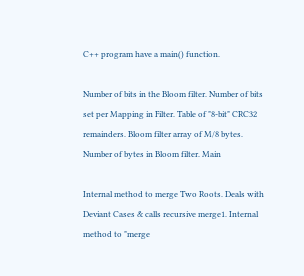C++ program have a main() function.

Number of bits in the Bloom filter. Number of bits set per Mapping in Filter. Table of "8-bit" CRC32 remainders. Bloom filter array of M/8 bytes. Number of bytes in Bloom filter. Main

Internal method to merge Two Roots. Deals with Deviant Cases & calls recursive merge1. Internal method to "merge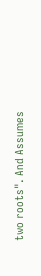two roots". And Assumes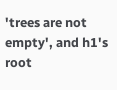'trees are not empty', and h1's root